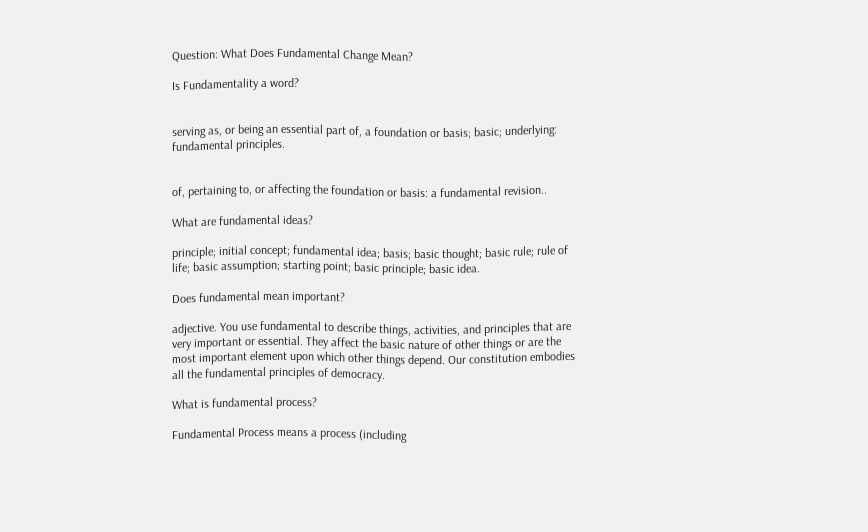Question: What Does Fundamental Change Mean?

Is Fundamentality a word?


serving as, or being an essential part of, a foundation or basis; basic; underlying: fundamental principles.


of, pertaining to, or affecting the foundation or basis: a fundamental revision..

What are fundamental ideas?

principle; initial concept; fundamental idea; basis; basic thought; basic rule; rule of life; basic assumption; starting point; basic principle; basic idea.

Does fundamental mean important?

adjective. You use fundamental to describe things, activities, and principles that are very important or essential. They affect the basic nature of other things or are the most important element upon which other things depend. Our constitution embodies all the fundamental principles of democracy.

What is fundamental process?

Fundamental Process means a process (including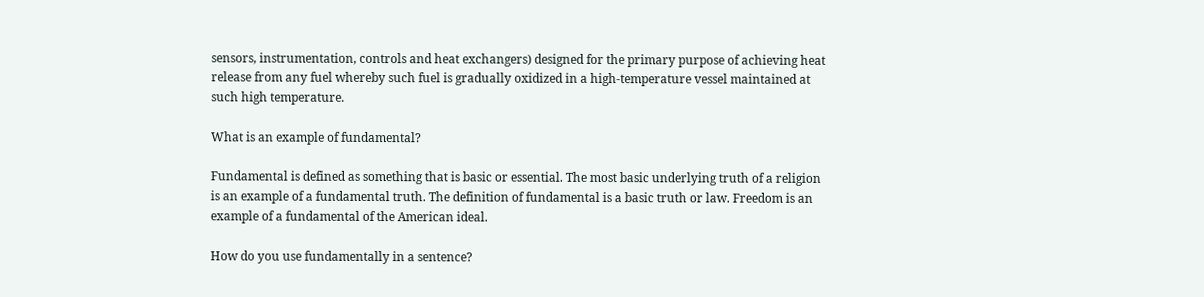sensors, instrumentation, controls and heat exchangers) designed for the primary purpose of achieving heat release from any fuel whereby such fuel is gradually oxidized in a high-temperature vessel maintained at such high temperature.

What is an example of fundamental?

Fundamental is defined as something that is basic or essential. The most basic underlying truth of a religion is an example of a fundamental truth. The definition of fundamental is a basic truth or law. Freedom is an example of a fundamental of the American ideal.

How do you use fundamentally in a sentence?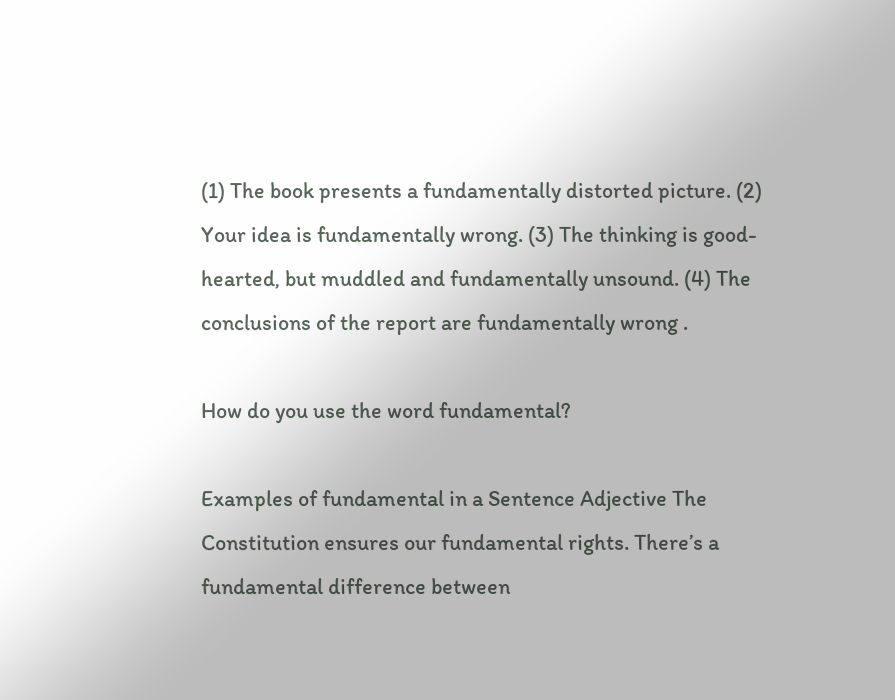(1) The book presents a fundamentally distorted picture. (2) Your idea is fundamentally wrong. (3) The thinking is good-hearted, but muddled and fundamentally unsound. (4) The conclusions of the report are fundamentally wrong .

How do you use the word fundamental?

Examples of fundamental in a Sentence Adjective The Constitution ensures our fundamental rights. There’s a fundamental difference between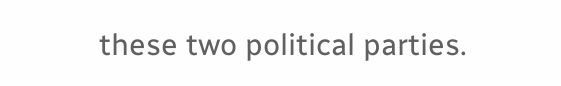these two political parties.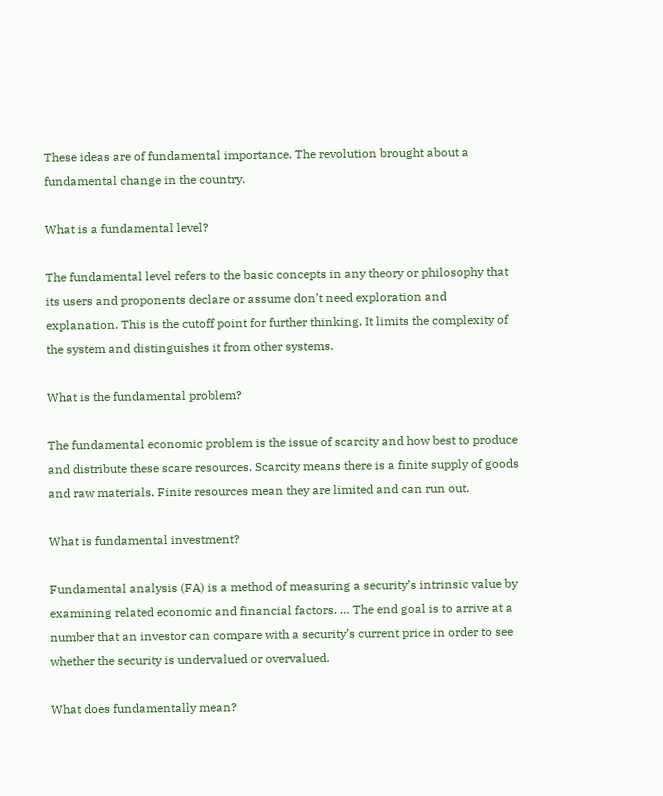These ideas are of fundamental importance. The revolution brought about a fundamental change in the country.

What is a fundamental level?

The fundamental level refers to the basic concepts in any theory or philosophy that its users and proponents declare or assume don’t need exploration and explanation. This is the cutoff point for further thinking. It limits the complexity of the system and distinguishes it from other systems.

What is the fundamental problem?

The fundamental economic problem is the issue of scarcity and how best to produce and distribute these scare resources. Scarcity means there is a finite supply of goods and raw materials. Finite resources mean they are limited and can run out.

What is fundamental investment?

Fundamental analysis (FA) is a method of measuring a security’s intrinsic value by examining related economic and financial factors. … The end goal is to arrive at a number that an investor can compare with a security’s current price in order to see whether the security is undervalued or overvalued.

What does fundamentally mean?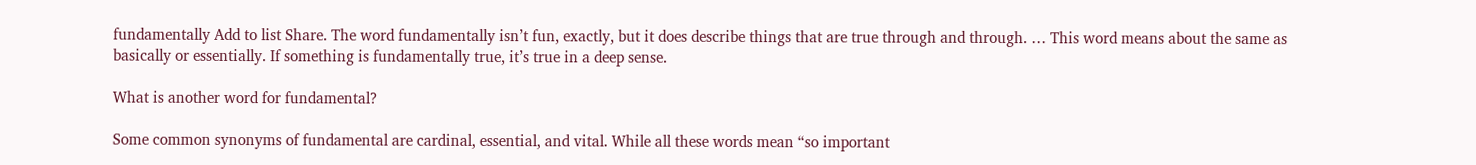fundamentally Add to list Share. The word fundamentally isn’t fun, exactly, but it does describe things that are true through and through. … This word means about the same as basically or essentially. If something is fundamentally true, it’s true in a deep sense.

What is another word for fundamental?

Some common synonyms of fundamental are cardinal, essential, and vital. While all these words mean “so important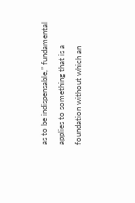as to be indispensable,” fundamental applies to something that is a foundation without which an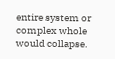entire system or complex whole would collapse.